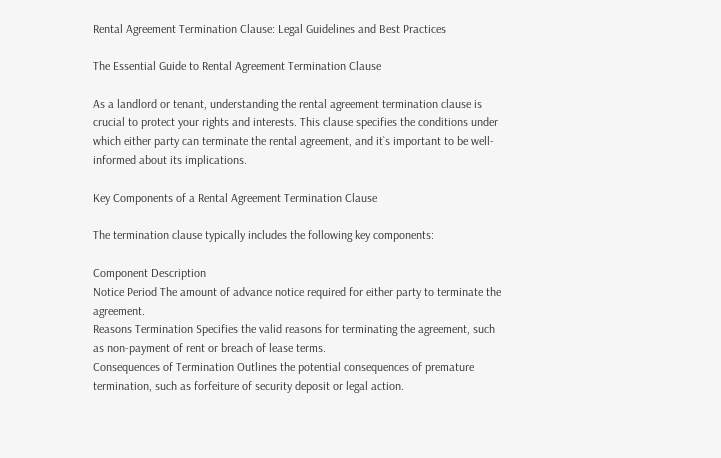Rental Agreement Termination Clause: Legal Guidelines and Best Practices

The Essential Guide to Rental Agreement Termination Clause

As a landlord or tenant, understanding the rental agreement termination clause is crucial to protect your rights and interests. This clause specifies the conditions under which either party can terminate the rental agreement, and it`s important to be well-informed about its implications.

Key Components of a Rental Agreement Termination Clause

The termination clause typically includes the following key components:

Component Description
Notice Period The amount of advance notice required for either party to terminate the agreement.
Reasons Termination Specifies the valid reasons for terminating the agreement, such as non-payment of rent or breach of lease terms.
Consequences of Termination Outlines the potential consequences of premature termination, such as forfeiture of security deposit or legal action.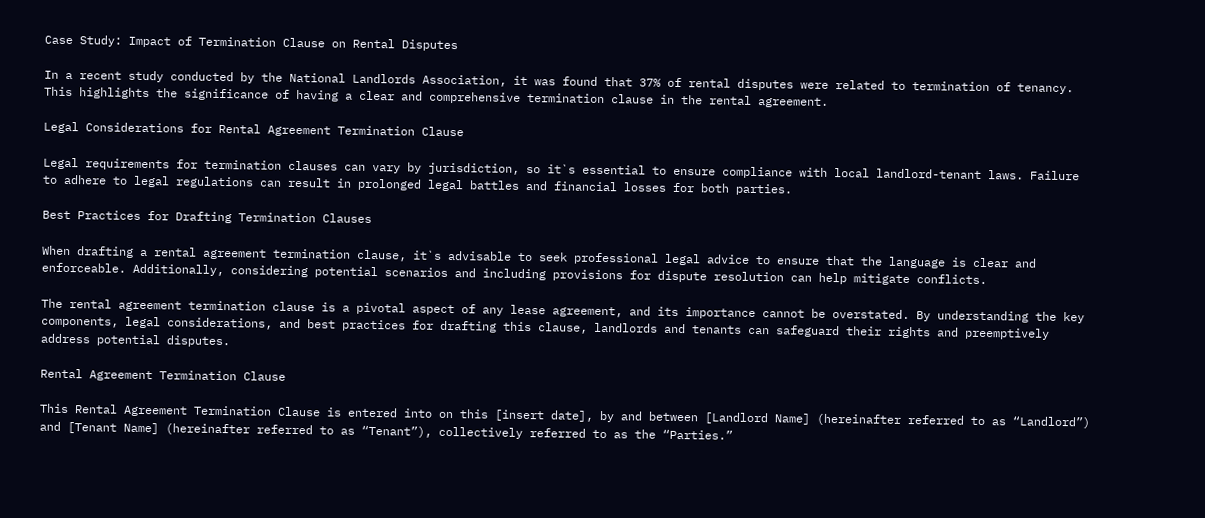Case Study: Impact of Termination Clause on Rental Disputes

In a recent study conducted by the National Landlords Association, it was found that 37% of rental disputes were related to termination of tenancy. This highlights the significance of having a clear and comprehensive termination clause in the rental agreement.

Legal Considerations for Rental Agreement Termination Clause

Legal requirements for termination clauses can vary by jurisdiction, so it`s essential to ensure compliance with local landlord-tenant laws. Failure to adhere to legal regulations can result in prolonged legal battles and financial losses for both parties.

Best Practices for Drafting Termination Clauses

When drafting a rental agreement termination clause, it`s advisable to seek professional legal advice to ensure that the language is clear and enforceable. Additionally, considering potential scenarios and including provisions for dispute resolution can help mitigate conflicts.

The rental agreement termination clause is a pivotal aspect of any lease agreement, and its importance cannot be overstated. By understanding the key components, legal considerations, and best practices for drafting this clause, landlords and tenants can safeguard their rights and preemptively address potential disputes.

Rental Agreement Termination Clause

This Rental Agreement Termination Clause is entered into on this [insert date], by and between [Landlord Name] (hereinafter referred to as “Landlord”) and [Tenant Name] (hereinafter referred to as “Tenant”), collectively referred to as the “Parties.”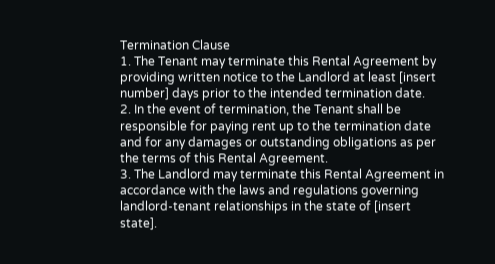Termination Clause
1. The Tenant may terminate this Rental Agreement by providing written notice to the Landlord at least [insert number] days prior to the intended termination date.
2. In the event of termination, the Tenant shall be responsible for paying rent up to the termination date and for any damages or outstanding obligations as per the terms of this Rental Agreement.
3. The Landlord may terminate this Rental Agreement in accordance with the laws and regulations governing landlord-tenant relationships in the state of [insert state].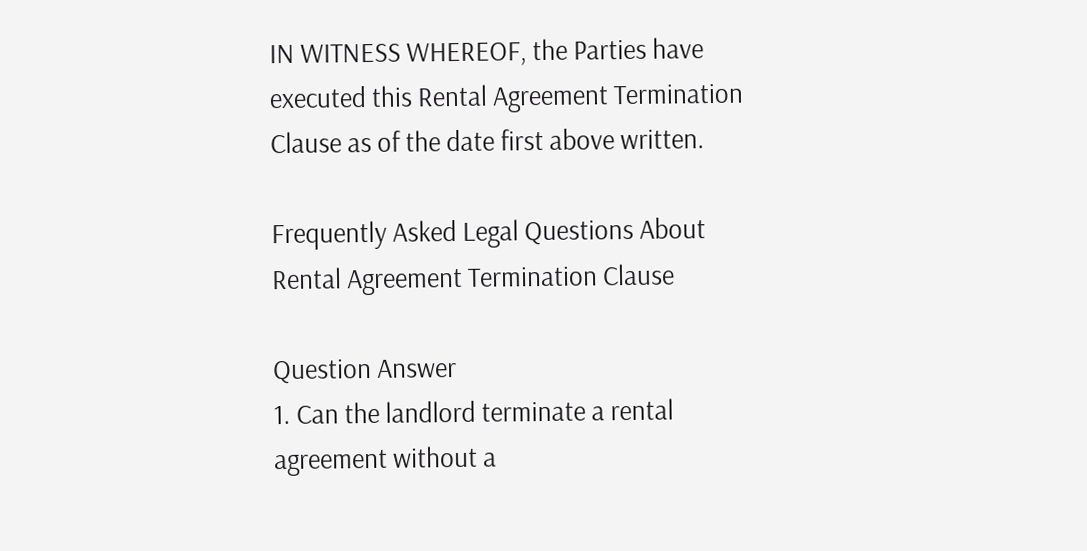IN WITNESS WHEREOF, the Parties have executed this Rental Agreement Termination Clause as of the date first above written.

Frequently Asked Legal Questions About Rental Agreement Termination Clause

Question Answer
1. Can the landlord terminate a rental agreement without a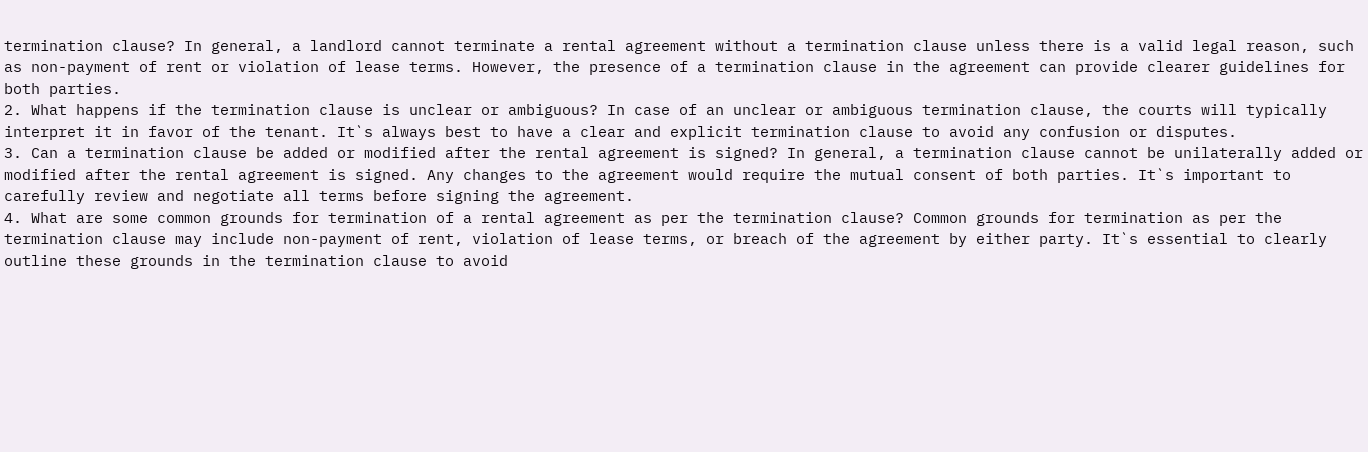termination clause? In general, a landlord cannot terminate a rental agreement without a termination clause unless there is a valid legal reason, such as non-payment of rent or violation of lease terms. However, the presence of a termination clause in the agreement can provide clearer guidelines for both parties.
2. What happens if the termination clause is unclear or ambiguous? In case of an unclear or ambiguous termination clause, the courts will typically interpret it in favor of the tenant. It`s always best to have a clear and explicit termination clause to avoid any confusion or disputes.
3. Can a termination clause be added or modified after the rental agreement is signed? In general, a termination clause cannot be unilaterally added or modified after the rental agreement is signed. Any changes to the agreement would require the mutual consent of both parties. It`s important to carefully review and negotiate all terms before signing the agreement.
4. What are some common grounds for termination of a rental agreement as per the termination clause? Common grounds for termination as per the termination clause may include non-payment of rent, violation of lease terms, or breach of the agreement by either party. It`s essential to clearly outline these grounds in the termination clause to avoid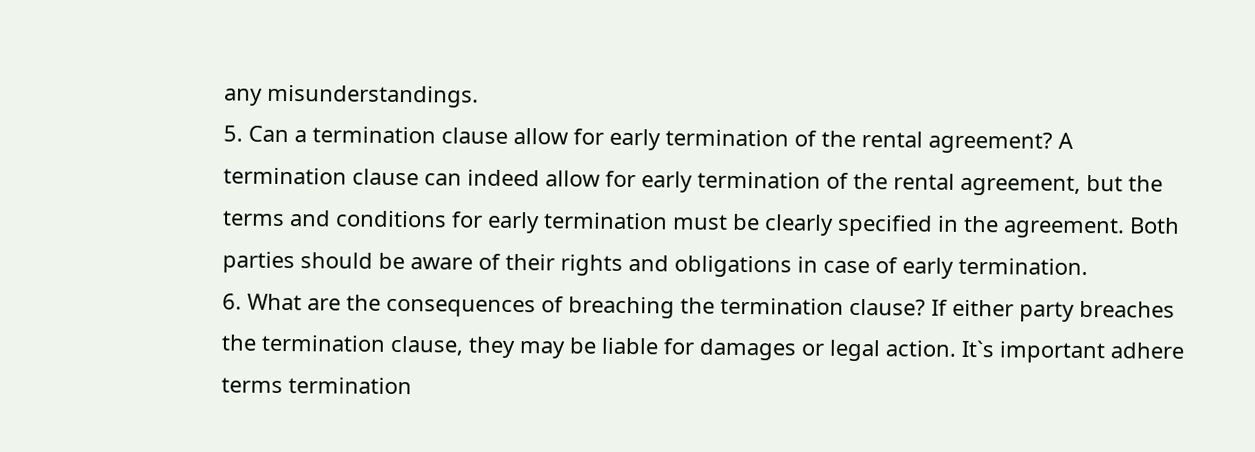any misunderstandings.
5. Can a termination clause allow for early termination of the rental agreement? A termination clause can indeed allow for early termination of the rental agreement, but the terms and conditions for early termination must be clearly specified in the agreement. Both parties should be aware of their rights and obligations in case of early termination.
6. What are the consequences of breaching the termination clause? If either party breaches the termination clause, they may be liable for damages or legal action. It`s important adhere terms termination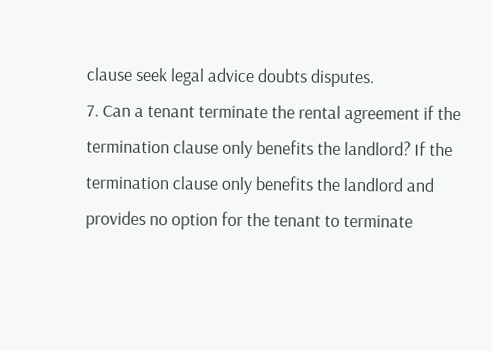clause seek legal advice doubts disputes.
7. Can a tenant terminate the rental agreement if the termination clause only benefits the landlord? If the termination clause only benefits the landlord and provides no option for the tenant to terminate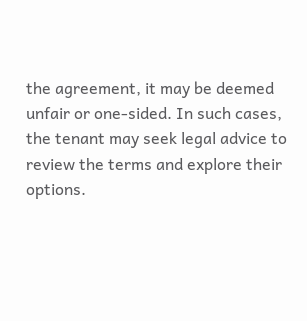the agreement, it may be deemed unfair or one-sided. In such cases, the tenant may seek legal advice to review the terms and explore their options.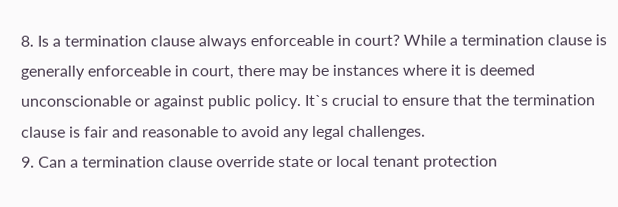8. Is a termination clause always enforceable in court? While a termination clause is generally enforceable in court, there may be instances where it is deemed unconscionable or against public policy. It`s crucial to ensure that the termination clause is fair and reasonable to avoid any legal challenges.
9. Can a termination clause override state or local tenant protection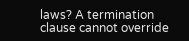laws? A termination clause cannot override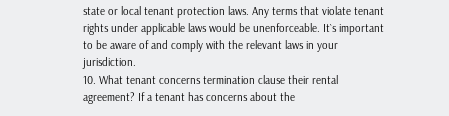state or local tenant protection laws. Any terms that violate tenant rights under applicable laws would be unenforceable. It`s important to be aware of and comply with the relevant laws in your jurisdiction.
10. What tenant concerns termination clause their rental agreement? If a tenant has concerns about the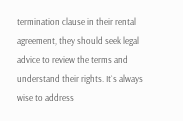termination clause in their rental agreement, they should seek legal advice to review the terms and understand their rights. It`s always wise to address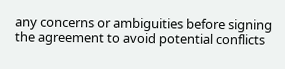any concerns or ambiguities before signing the agreement to avoid potential conflicts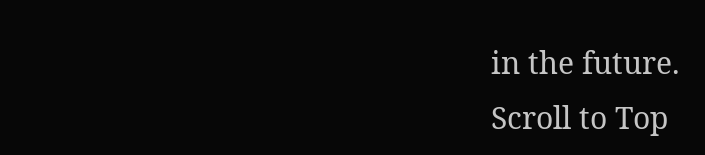in the future.
Scroll to Top